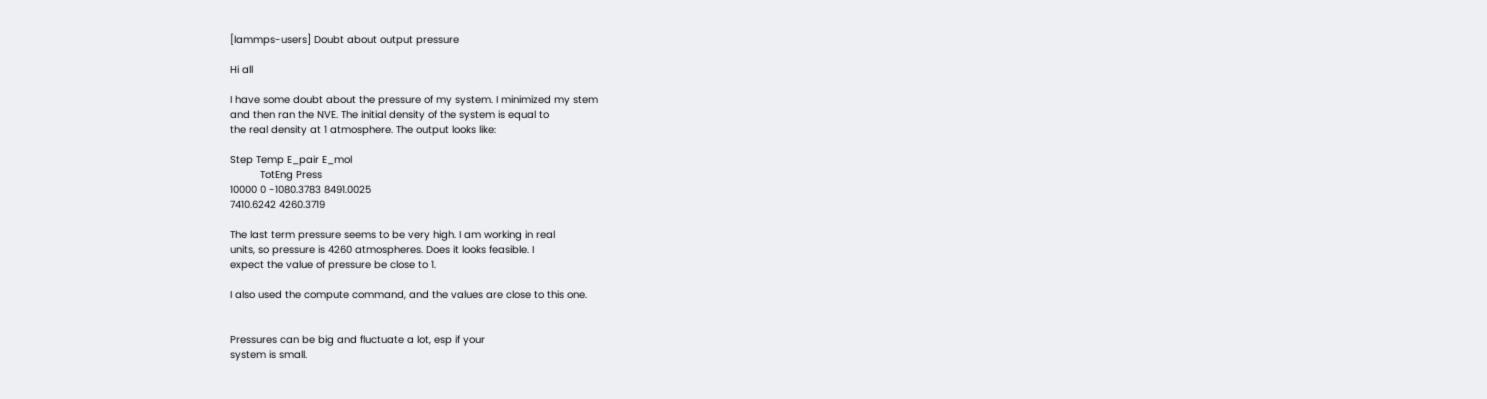[lammps-users] Doubt about output pressure

Hi all

I have some doubt about the pressure of my system. I minimized my stem
and then ran the NVE. The initial density of the system is equal to
the real density at 1 atmosphere. The output looks like:

Step Temp E_pair E_mol
          TotEng Press
10000 0 -1080.3783 8491.0025
7410.6242 4260.3719

The last term pressure seems to be very high. I am working in real
units, so pressure is 4260 atmospheres. Does it looks feasible. I
expect the value of pressure be close to 1.

I also used the compute command, and the values are close to this one.


Pressures can be big and fluctuate a lot, esp if your
system is small.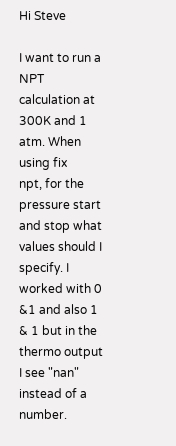Hi Steve

I want to run a NPT calculation at 300K and 1 atm. When using fix
npt, for the pressure start and stop what values should I specify. I
worked with 0 &1 and also 1 & 1 but in the thermo output I see "nan"
instead of a number.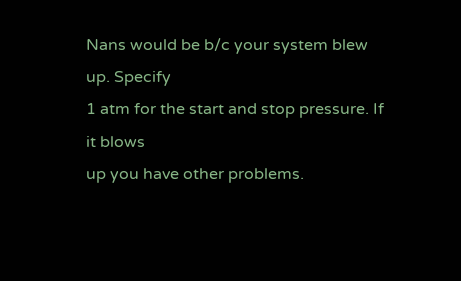Nans would be b/c your system blew up. Specify
1 atm for the start and stop pressure. If it blows
up you have other problems.